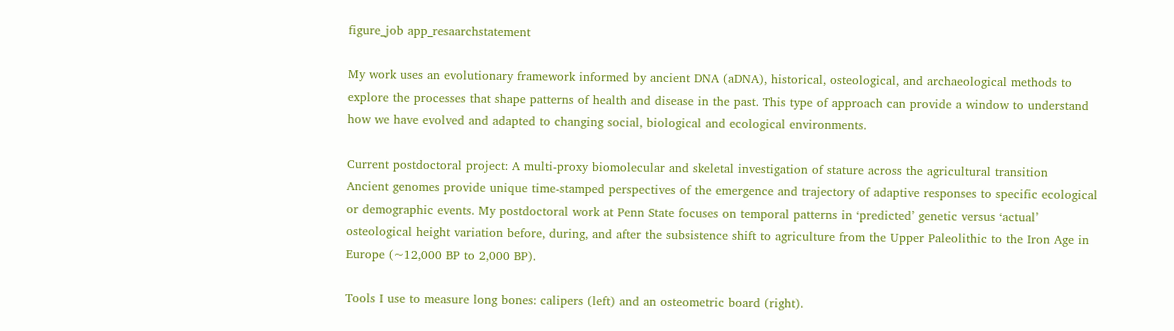figure_job app_resaarchstatement

My work uses an evolutionary framework informed by ancient DNA (aDNA), historical, osteological, and archaeological methods to explore the processes that shape patterns of health and disease in the past. This type of approach can provide a window to understand how we have evolved and adapted to changing social, biological and ecological environments.

Current postdoctoral project: A multi-proxy biomolecular and skeletal investigation of stature across the agricultural transition
Ancient genomes provide unique time-stamped perspectives of the emergence and trajectory of adaptive responses to specific ecological or demographic events. My postdoctoral work at Penn State focuses on temporal patterns in ‘predicted’ genetic versus ‘actual’ osteological height variation before, during, and after the subsistence shift to agriculture from the Upper Paleolithic to the Iron Age in Europe (~12,000 BP to 2,000 BP).

Tools I use to measure long bones: calipers (left) and an osteometric board (right).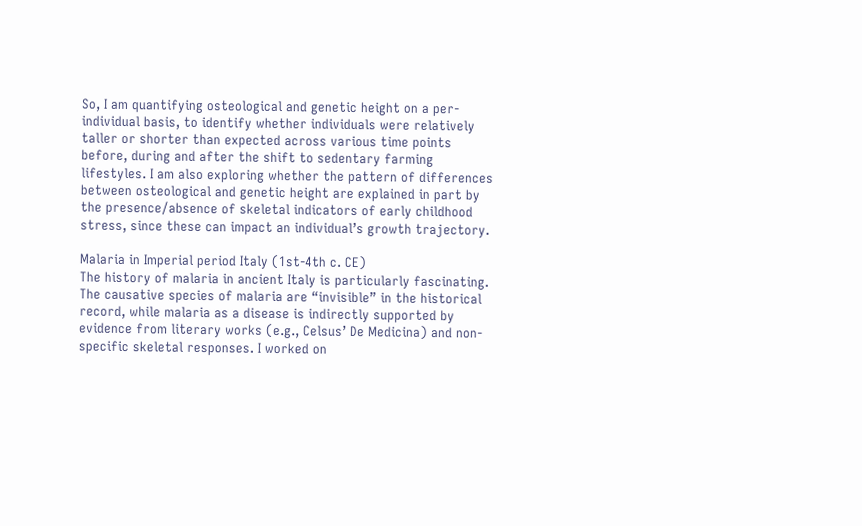So, I am quantifying osteological and genetic height on a per-individual basis, to identify whether individuals were relatively taller or shorter than expected across various time points before, during and after the shift to sedentary farming lifestyles. I am also exploring whether the pattern of differences between osteological and genetic height are explained in part by the presence/absence of skeletal indicators of early childhood stress, since these can impact an individual’s growth trajectory.

Malaria in Imperial period Italy (1st-4th c. CE)
The history of malaria in ancient Italy is particularly fascinating. The causative species of malaria are “invisible” in the historical record, while malaria as a disease is indirectly supported by evidence from literary works (e.g., Celsus’ De Medicina) and non-specific skeletal responses. I worked on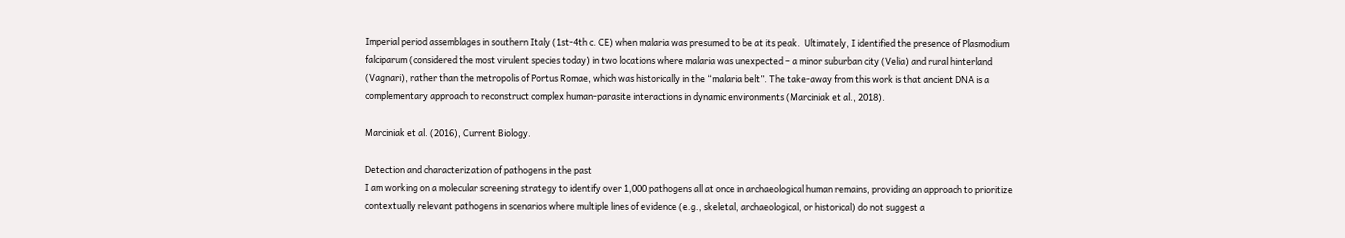Imperial period assemblages in southern Italy (1st-4th c. CE) when malaria was presumed to be at its peak.  Ultimately, I identified the presence of Plasmodium falciparum (considered the most virulent species today) in two locations where malaria was unexpected – a minor suburban city (Velia) and rural hinterland (Vagnari), rather than the metropolis of Portus Romae, which was historically in the “malaria belt”. The take-away from this work is that ancient DNA is a complementary approach to reconstruct complex human-parasite interactions in dynamic environments (Marciniak et al., 2018).

Marciniak et al. (2016), Current Biology.

Detection and characterization of pathogens in the past
I am working on a molecular screening strategy to identify over 1,000 pathogens all at once in archaeological human remains, providing an approach to prioritize contextually relevant pathogens in scenarios where multiple lines of evidence (e.g., skeletal, archaeological, or historical) do not suggest a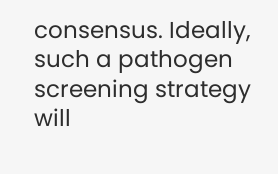consensus. Ideally, such a pathogen screening strategy will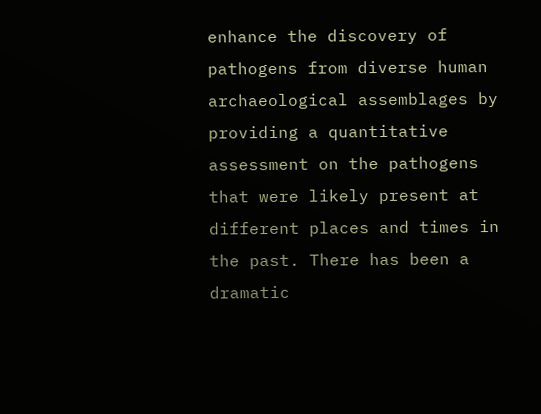enhance the discovery of pathogens from diverse human archaeological assemblages by providing a quantitative assessment on the pathogens that were likely present at different places and times in the past. There has been a dramatic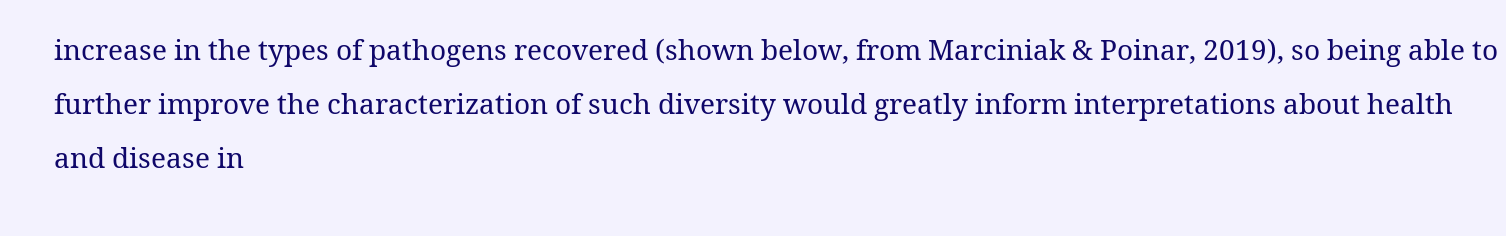increase in the types of pathogens recovered (shown below, from Marciniak & Poinar, 2019), so being able to further improve the characterization of such diversity would greatly inform interpretations about health and disease in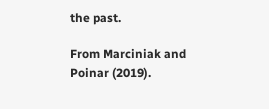the past.

From Marciniak and Poinar (2019).